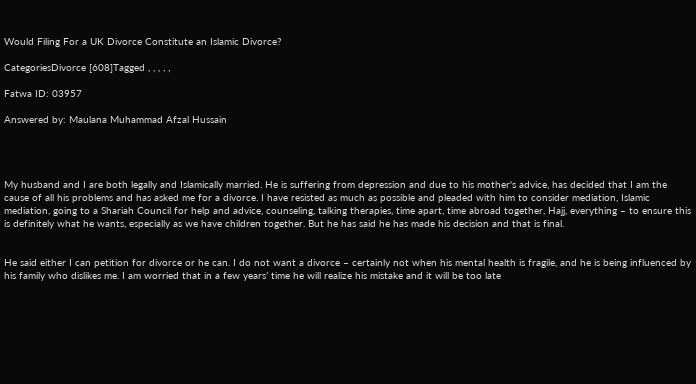Would Filing For a UK Divorce Constitute an Islamic Divorce?

CategoriesDivorce [608]Tagged , , , , ,

Fatwa ID: 03957

Answered by: Maulana Muhammad Afzal Hussain




My husband and I are both legally and Islamically married. He is suffering from depression and due to his mother's advice, has decided that I am the cause of all his problems and has asked me for a divorce. I have resisted as much as possible and pleaded with him to consider mediation, Islamic mediation, going to a Shariah Council for help and advice, counseling, talking therapies, time apart, time abroad together, Hajj, everything – to ensure this is definitely what he wants, especially as we have children together. But he has said he has made his decision and that is final.


He said either I can petition for divorce or he can. I do not want a divorce – certainly not when his mental health is fragile, and he is being influenced by his family who dislikes me. I am worried that in a few years’ time he will realize his mistake and it will be too late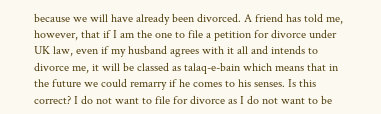because we will have already been divorced. A friend has told me, however, that if I am the one to file a petition for divorce under UK law, even if my husband agrees with it all and intends to divorce me, it will be classed as talaq-e-bain which means that in the future we could remarry if he comes to his senses. Is this correct? I do not want to file for divorce as I do not want to be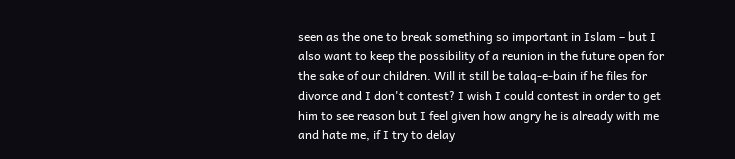seen as the one to break something so important in Islam – but I also want to keep the possibility of a reunion in the future open for the sake of our children. Will it still be talaq-e-bain if he files for divorce and I don't contest? I wish I could contest in order to get him to see reason but I feel given how angry he is already with me and hate me, if I try to delay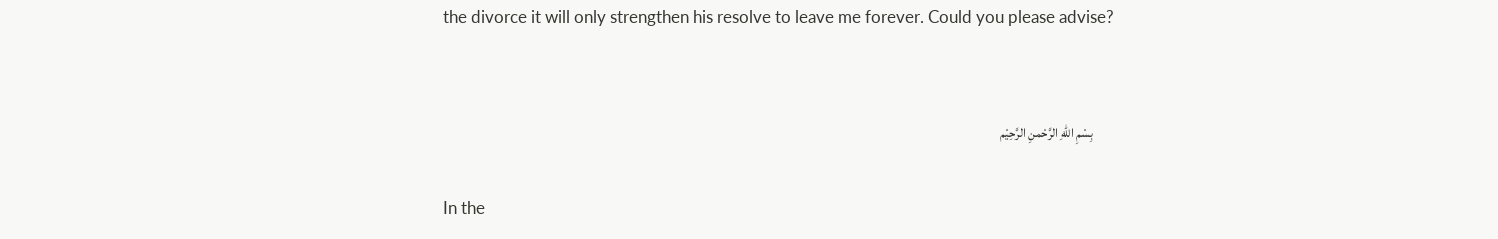the divorce it will only strengthen his resolve to leave me forever. Could you please advise?


        بِسْمِ اللهِ الرَّحْمنِ الرَّحِيْم

In the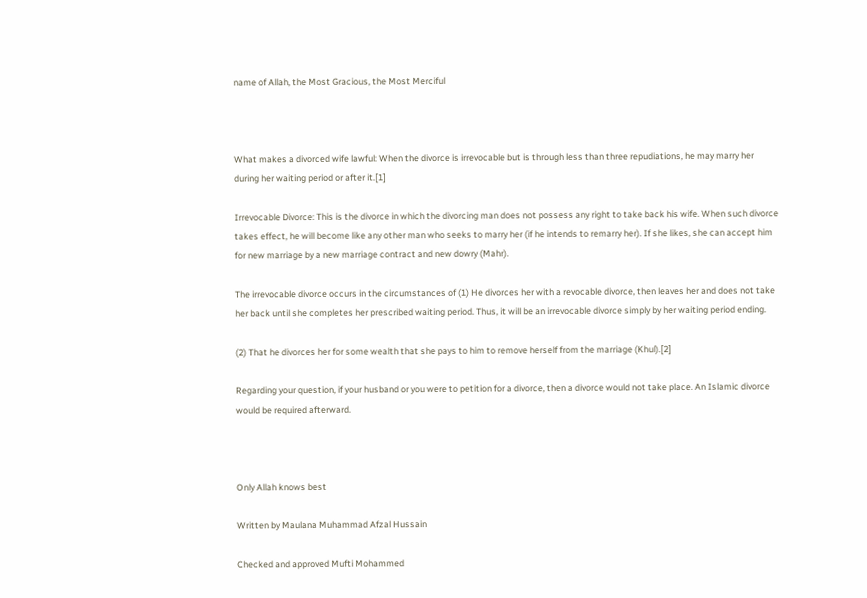name of Allah, the Most Gracious, the Most Merciful



What makes a divorced wife lawful: When the divorce is irrevocable but is through less than three repudiations, he may marry her during her waiting period or after it.[1]

Irrevocable Divorce: This is the divorce in which the divorcing man does not possess any right to take back his wife. When such divorce takes effect, he will become like any other man who seeks to marry her (if he intends to remarry her). If she likes, she can accept him for new marriage by a new marriage contract and new dowry (Mahr).

The irrevocable divorce occurs in the circumstances of (1) He divorces her with a revocable divorce, then leaves her and does not take her back until she completes her prescribed waiting period. Thus, it will be an irrevocable divorce simply by her waiting period ending.

(2) That he divorces her for some wealth that she pays to him to remove herself from the marriage (Khul).[2]

Regarding your question, if your husband or you were to petition for a divorce, then a divorce would not take place. An Islamic divorce would be required afterward.



Only Allah knows best

Written by Maulana Muhammad Afzal Hussain

Checked and approved Mufti Mohammed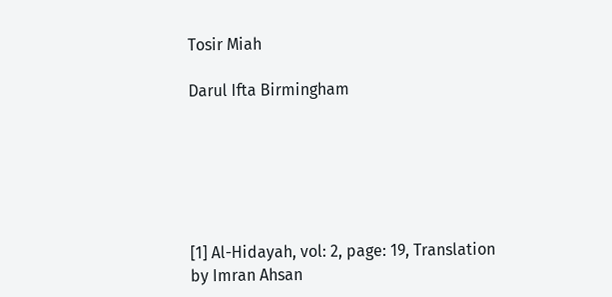Tosir Miah

Darul Ifta Birmingham






[1] Al-Hidayah, vol: 2, page: 19, Translation by Imran Ahsan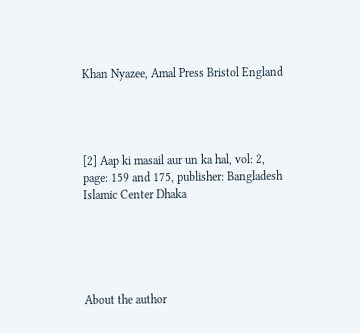Khan Nyazee, Amal Press Bristol England




[2] Aap ki masail aur un ka hal, vol: 2, page: 159 and 175, publisher: Bangladesh Islamic Center Dhaka





About the author